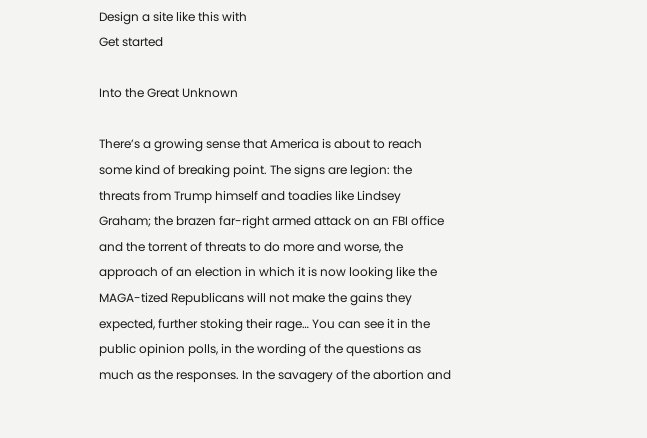Design a site like this with
Get started

Into the Great Unknown

There’s a growing sense that America is about to reach some kind of breaking point. The signs are legion: the threats from Trump himself and toadies like Lindsey Graham; the brazen far-right armed attack on an FBI office and the torrent of threats to do more and worse, the approach of an election in which it is now looking like the MAGA-tized Republicans will not make the gains they expected, further stoking their rage… You can see it in the public opinion polls, in the wording of the questions as much as the responses. In the savagery of the abortion and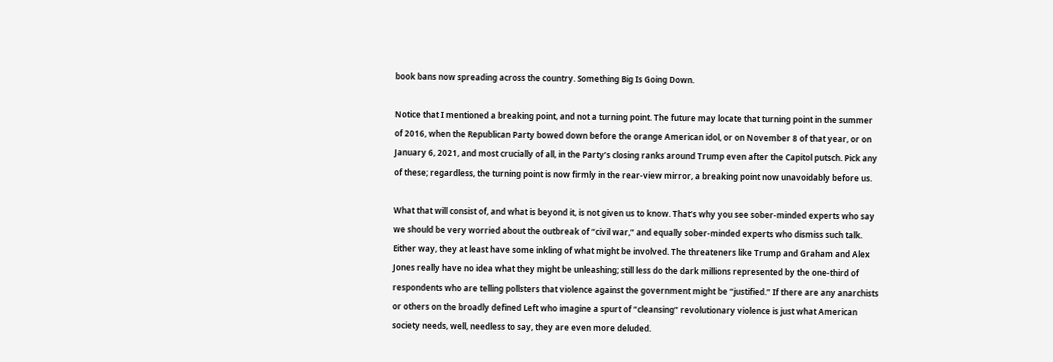book bans now spreading across the country. Something Big Is Going Down.

Notice that I mentioned a breaking point, and not a turning point. The future may locate that turning point in the summer of 2016, when the Republican Party bowed down before the orange American idol, or on November 8 of that year, or on January 6, 2021, and most crucially of all, in the Party’s closing ranks around Trump even after the Capitol putsch. Pick any of these; regardless, the turning point is now firmly in the rear-view mirror, a breaking point now unavoidably before us.

What that will consist of, and what is beyond it, is not given us to know. That’s why you see sober-minded experts who say we should be very worried about the outbreak of “civil war,” and equally sober-minded experts who dismiss such talk. Either way, they at least have some inkling of what might be involved. The threateners like Trump and Graham and Alex Jones really have no idea what they might be unleashing; still less do the dark millions represented by the one-third of respondents who are telling pollsters that violence against the government might be “justified.” If there are any anarchists or others on the broadly defined Left who imagine a spurt of “cleansing” revolutionary violence is just what American society needs, well, needless to say, they are even more deluded.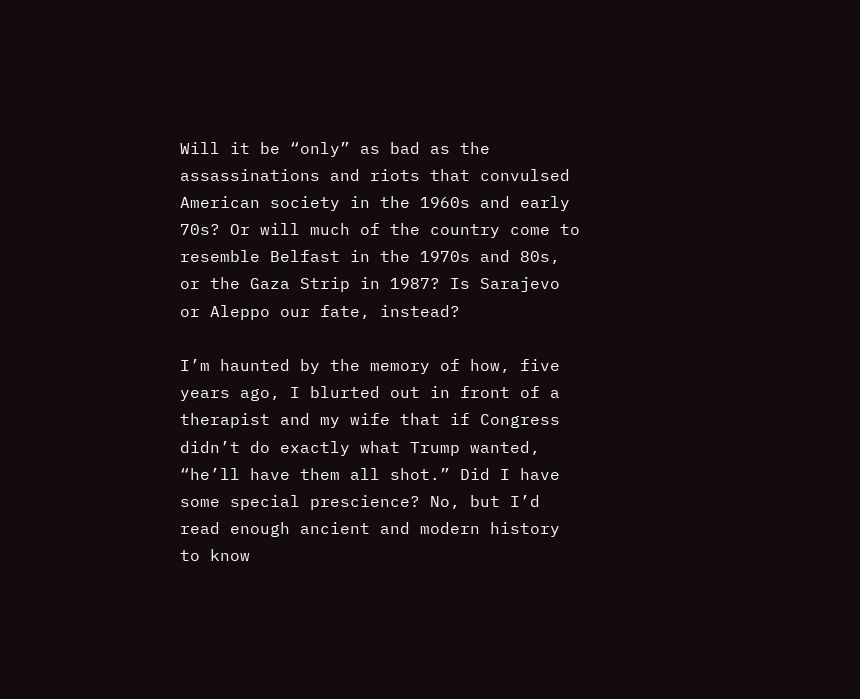Will it be “only” as bad as the assassinations and riots that convulsed American society in the 1960s and early 70s? Or will much of the country come to resemble Belfast in the 1970s and 80s, or the Gaza Strip in 1987? Is Sarajevo or Aleppo our fate, instead?

I’m haunted by the memory of how, five years ago, I blurted out in front of a therapist and my wife that if Congress didn’t do exactly what Trump wanted, “he’ll have them all shot.” Did I have some special prescience? No, but I’d read enough ancient and modern history to know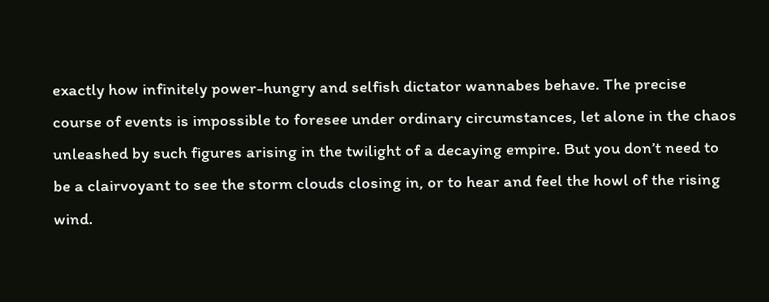exactly how infinitely power-hungry and selfish dictator wannabes behave. The precise course of events is impossible to foresee under ordinary circumstances, let alone in the chaos unleashed by such figures arising in the twilight of a decaying empire. But you don’t need to be a clairvoyant to see the storm clouds closing in, or to hear and feel the howl of the rising wind.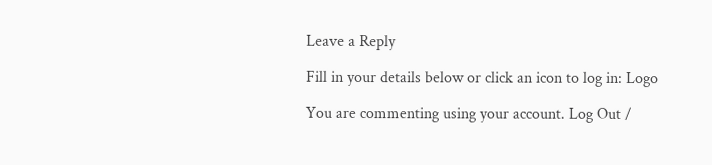Leave a Reply

Fill in your details below or click an icon to log in: Logo

You are commenting using your account. Log Out /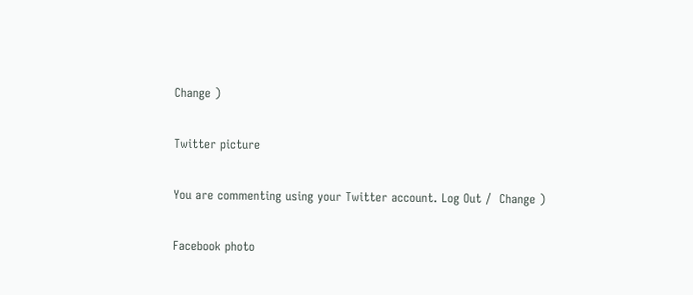Change )

Twitter picture

You are commenting using your Twitter account. Log Out /  Change )

Facebook photo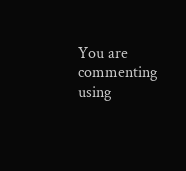You are commenting using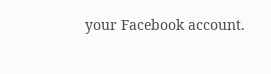your Facebook account.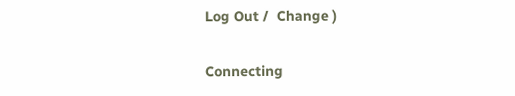Log Out /  Change )

Connecting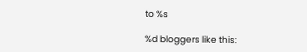to %s

%d bloggers like this: